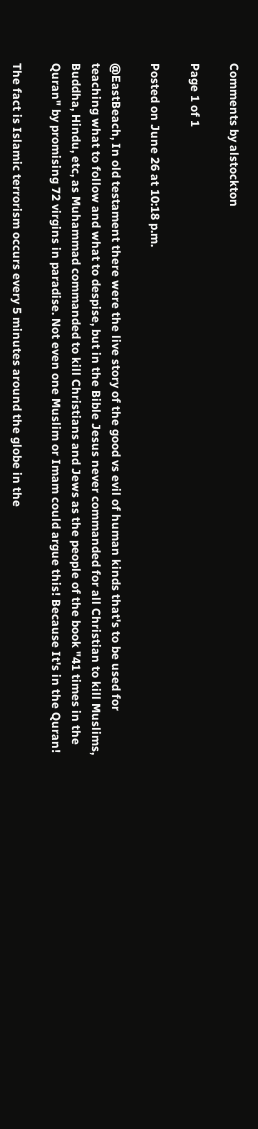Comments by alstockton

Page 1 of 1

Posted on June 26 at 10:18 p.m.

@EastBeach, In old testament there were the live story of the good vs evil of human kinds that's to be used for teaching what to follow and what to despise, but in the Bible Jesus never commanded for all Christian to kill Muslims, Buddha, Hindu, etc, as Muhammad commanded to kill Christians and Jews as the people of the book "41 times in the Quran" by promising 72 virgins in paradise. Not even one Muslim or Imam could argue this! Because It's in the Quran!

The fact is Islamic terrorism occurs every 5 minutes around the globe in the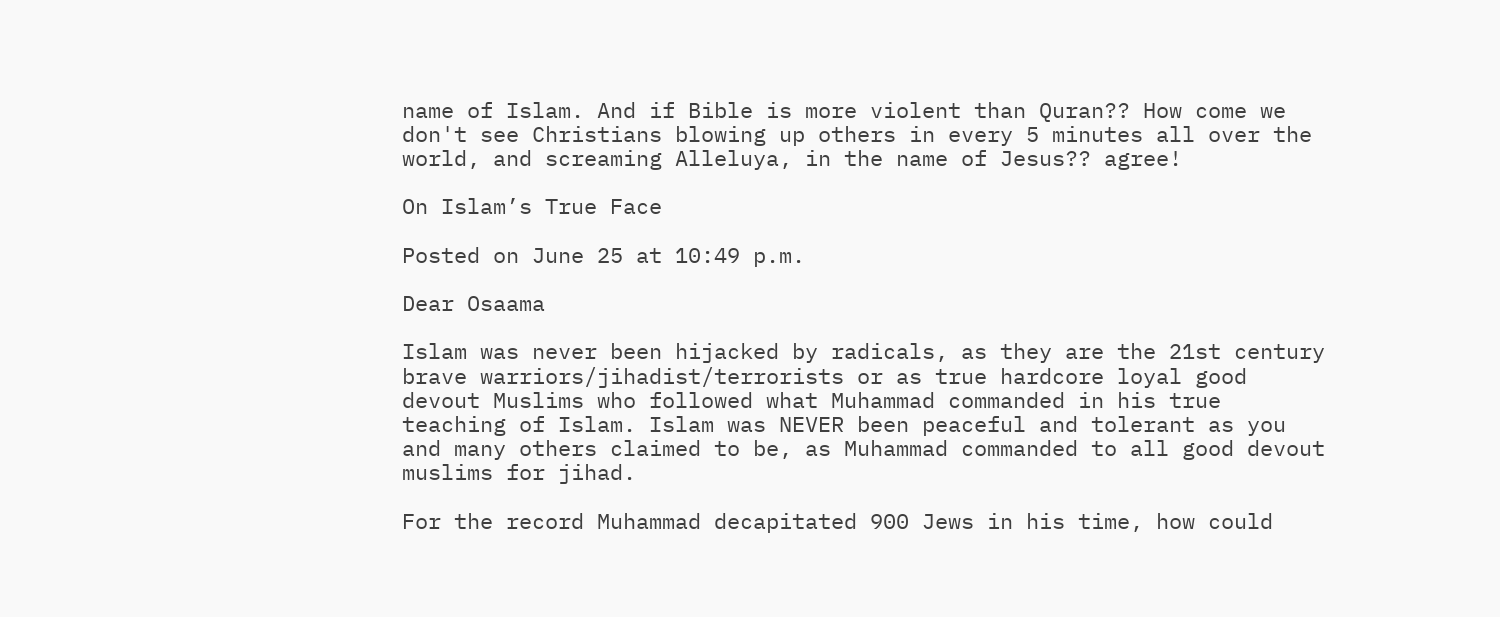name of Islam. And if Bible is more violent than Quran?? How come we don't see Christians blowing up others in every 5 minutes all over the world, and screaming Alleluya, in the name of Jesus?? agree!

On Islam’s True Face

Posted on June 25 at 10:49 p.m.

Dear Osaama

Islam was never been hijacked by radicals, as they are the 21st century brave warriors/jihadist/terrorists or as true hardcore loyal good devout Muslims who followed what Muhammad commanded in his true teaching of Islam. Islam was NEVER been peaceful and tolerant as you and many others claimed to be, as Muhammad commanded to all good devout muslims for jihad.

For the record Muhammad decapitated 900 Jews in his time, how could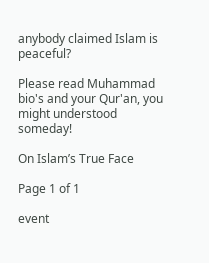anybody claimed Islam is peaceful?

Please read Muhammad bio's and your Qur'an, you might understood someday!

On Islam’s True Face

Page 1 of 1

event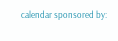calendar sponsored by: